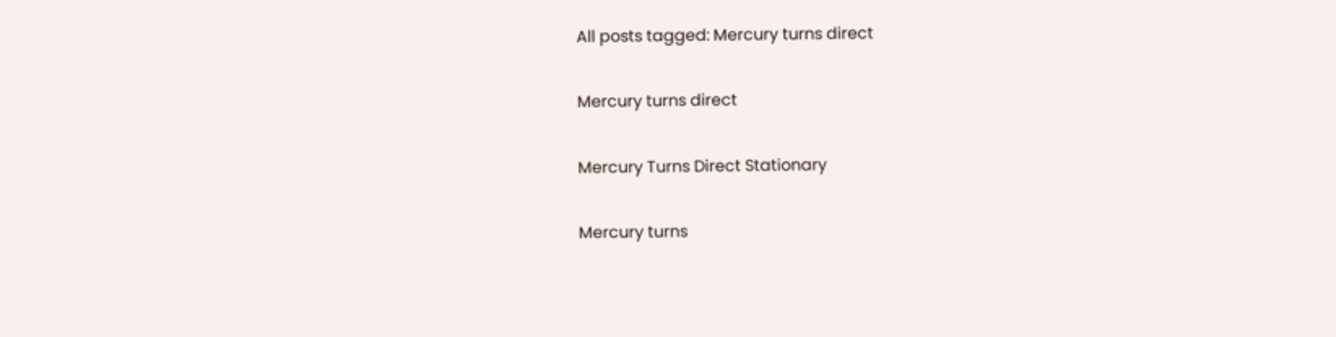All posts tagged: Mercury turns direct

Mercury turns direct

Mercury Turns Direct Stationary

Mercury turns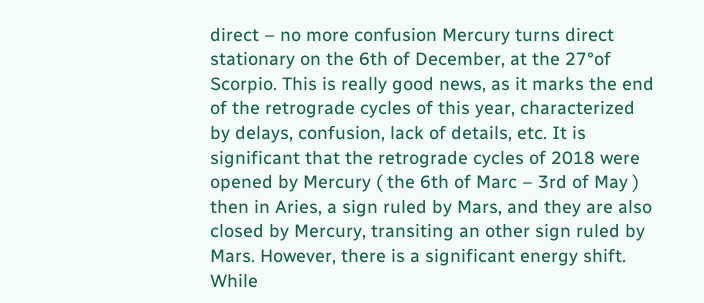direct – no more confusion Mercury turns direct stationary on the 6th of December, at the 27°of Scorpio. This is really good news, as it marks the end of the retrograde cycles of this year, characterized by delays, confusion, lack of details, etc. It is significant that the retrograde cycles of 2018 were opened by Mercury ( the 6th of Marc – 3rd of May ) then in Aries, a sign ruled by Mars, and they are also closed by Mercury, transiting an other sign ruled by Mars. However, there is a significant energy shift. While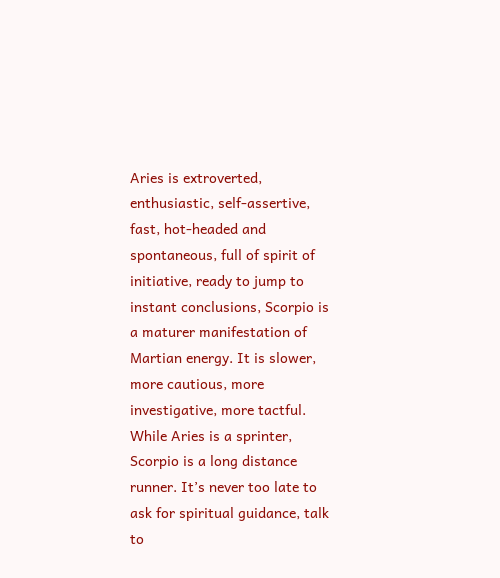Aries is extroverted, enthusiastic, self-assertive, fast, hot-headed and spontaneous, full of spirit of initiative, ready to jump to instant conclusions, Scorpio is a maturer manifestation of Martian energy. It is slower, more cautious, more investigative, more tactful. While Aries is a sprinter, Scorpio is a long distance runner. It’s never too late to ask for spiritual guidance, talk to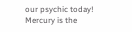our psychic today! Mercury is the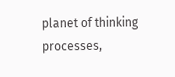planet of thinking processes,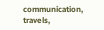communication, travels,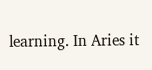learning. In Aries it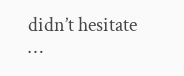didn’t hesitate …